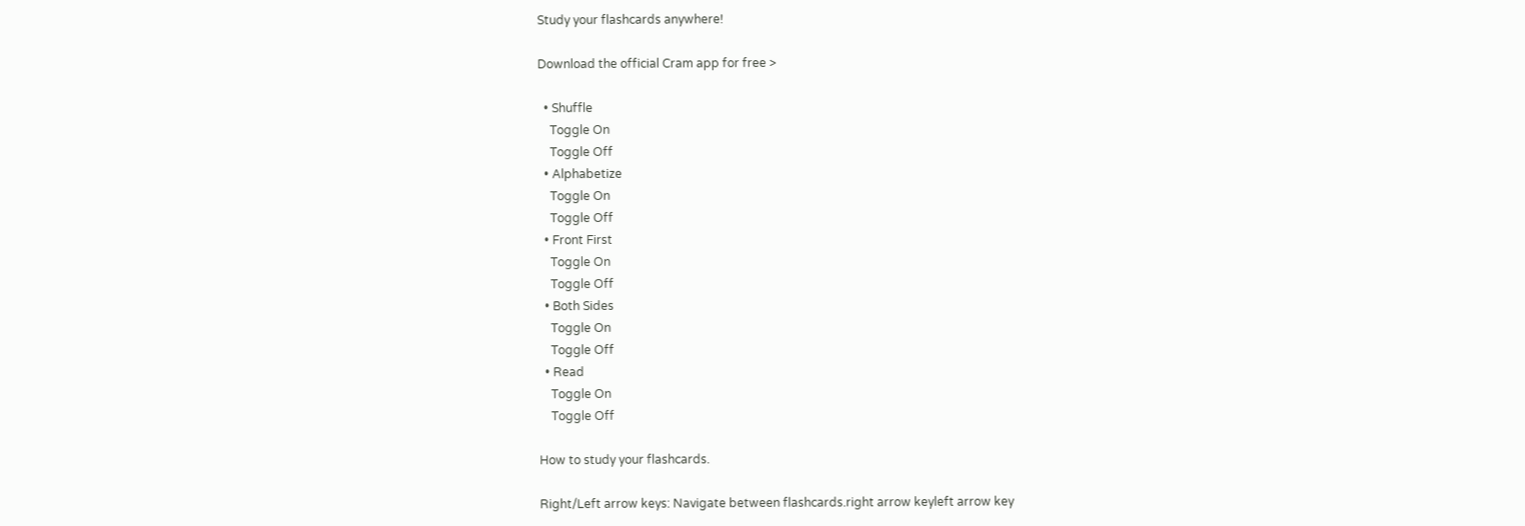Study your flashcards anywhere!

Download the official Cram app for free >

  • Shuffle
    Toggle On
    Toggle Off
  • Alphabetize
    Toggle On
    Toggle Off
  • Front First
    Toggle On
    Toggle Off
  • Both Sides
    Toggle On
    Toggle Off
  • Read
    Toggle On
    Toggle Off

How to study your flashcards.

Right/Left arrow keys: Navigate between flashcards.right arrow keyleft arrow key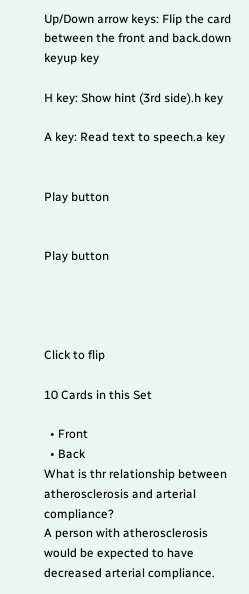Up/Down arrow keys: Flip the card between the front and back.down keyup key

H key: Show hint (3rd side).h key

A key: Read text to speech.a key


Play button


Play button




Click to flip

10 Cards in this Set

  • Front
  • Back
What is thr relationship between atherosclerosis and arterial compliance?
A person with atherosclerosis would be expected to have decreased arterial compliance.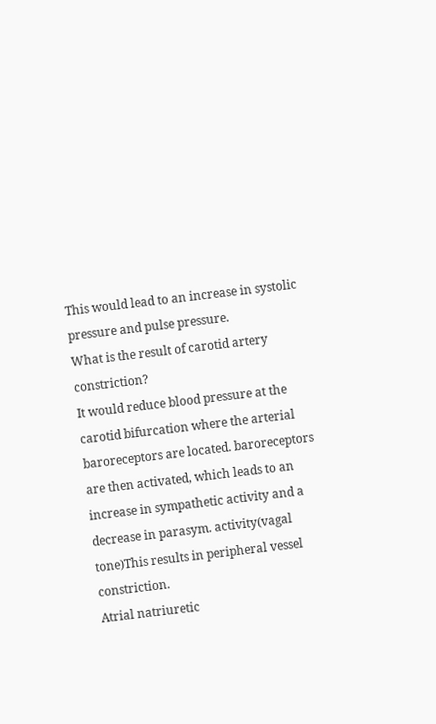This would lead to an increase in systolic pressure and pulse pressure.
What is the result of carotid artery constriction?
It would reduce blood pressure at the carotid bifurcation where the arterial baroreceptors are located. baroreceptors are then activated, which leads to an increase in sympathetic activity and a decrease in parasym. activity(vagal tone)This results in peripheral vessel constriction.
Atrial natriuretic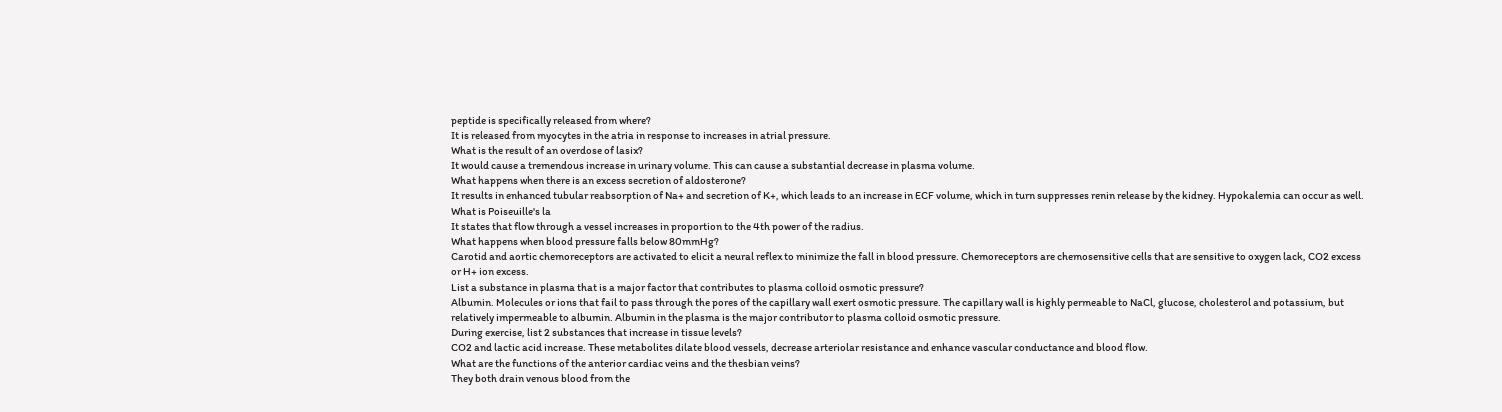peptide is specifically released from where?
It is released from myocytes in the atria in response to increases in atrial pressure.
What is the result of an overdose of lasix?
It would cause a tremendous increase in urinary volume. This can cause a substantial decrease in plasma volume.
What happens when there is an excess secretion of aldosterone?
It results in enhanced tubular reabsorption of Na+ and secretion of K+, which leads to an increase in ECF volume, which in turn suppresses renin release by the kidney. Hypokalemia can occur as well.
What is Poiseuille's la
It states that flow through a vessel increases in proportion to the 4th power of the radius.
What happens when blood pressure falls below 80mmHg?
Carotid and aortic chemoreceptors are activated to elicit a neural reflex to minimize the fall in blood pressure. Chemoreceptors are chemosensitive cells that are sensitive to oxygen lack, CO2 excess or H+ ion excess.
List a substance in plasma that is a major factor that contributes to plasma colloid osmotic pressure?
Albumin. Molecules or ions that fail to pass through the pores of the capillary wall exert osmotic pressure. The capillary wall is highly permeable to NaCl, glucose, cholesterol and potassium, but relatively impermeable to albumin. Albumin in the plasma is the major contributor to plasma colloid osmotic pressure.
During exercise, list 2 substances that increase in tissue levels?
CO2 and lactic acid increase. These metabolites dilate blood vessels, decrease arteriolar resistance and enhance vascular conductance and blood flow.
What are the functions of the anterior cardiac veins and the thesbian veins?
They both drain venous blood from the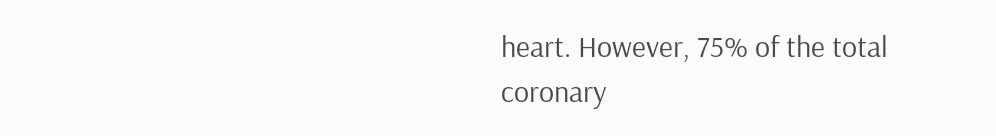heart. However, 75% of the total coronary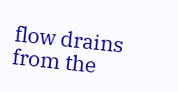flow drains from the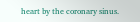heart by the coronary sinus.